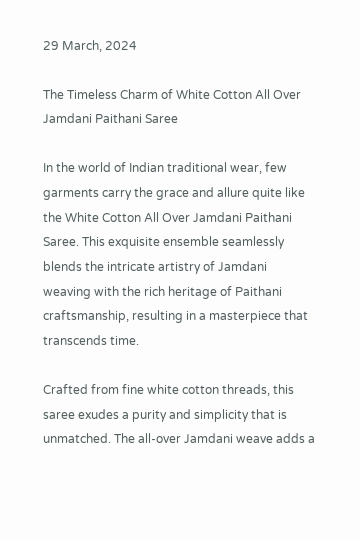29 March, 2024

The Timeless Charm of White Cotton All Over Jamdani Paithani Saree

In the world of Indian traditional wear, few garments carry the grace and allure quite like the White Cotton All Over Jamdani Paithani Saree. This exquisite ensemble seamlessly blends the intricate artistry of Jamdani weaving with the rich heritage of Paithani craftsmanship, resulting in a masterpiece that transcends time.

Crafted from fine white cotton threads, this saree exudes a purity and simplicity that is unmatched. The all-over Jamdani weave adds a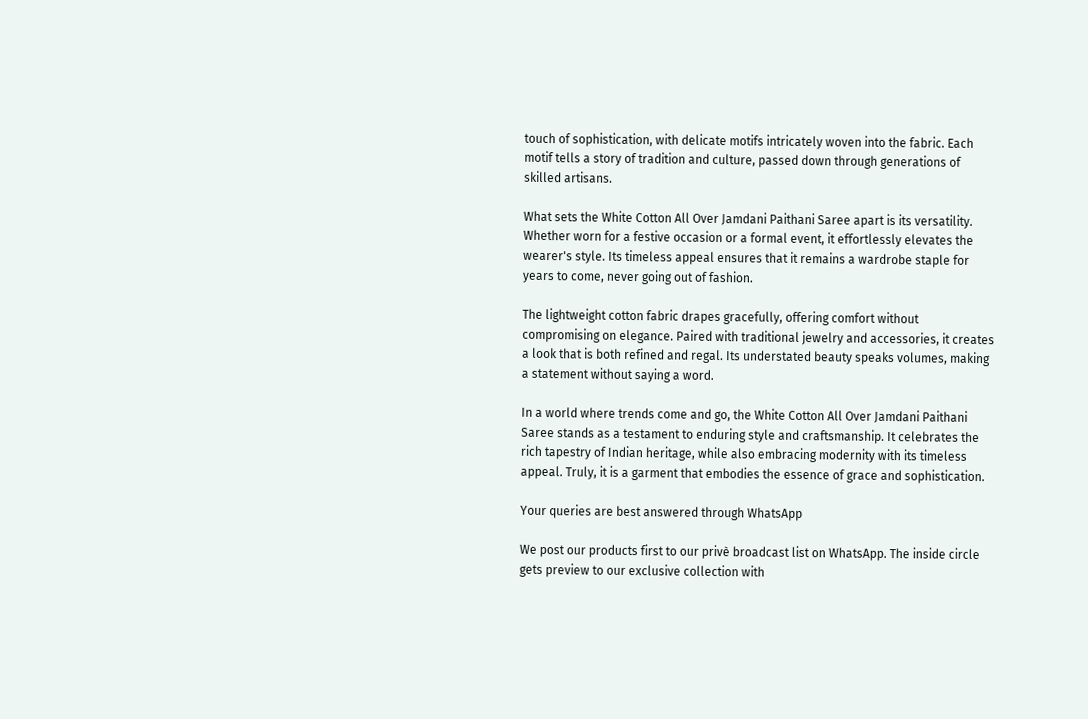touch of sophistication, with delicate motifs intricately woven into the fabric. Each motif tells a story of tradition and culture, passed down through generations of skilled artisans.

What sets the White Cotton All Over Jamdani Paithani Saree apart is its versatility. Whether worn for a festive occasion or a formal event, it effortlessly elevates the wearer's style. Its timeless appeal ensures that it remains a wardrobe staple for years to come, never going out of fashion.

The lightweight cotton fabric drapes gracefully, offering comfort without compromising on elegance. Paired with traditional jewelry and accessories, it creates a look that is both refined and regal. Its understated beauty speaks volumes, making a statement without saying a word.

In a world where trends come and go, the White Cotton All Over Jamdani Paithani Saree stands as a testament to enduring style and craftsmanship. It celebrates the rich tapestry of Indian heritage, while also embracing modernity with its timeless appeal. Truly, it is a garment that embodies the essence of grace and sophistication.

Your queries are best answered through WhatsApp

We post our products first to our privè broadcast list on WhatsApp. The inside circle gets preview to our exclusive collection with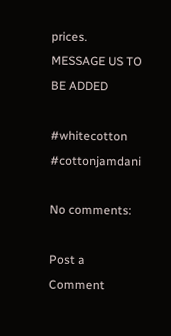prices. MESSAGE US TO BE ADDED

#whitecotton #cottonjamdani

No comments:

Post a Comment